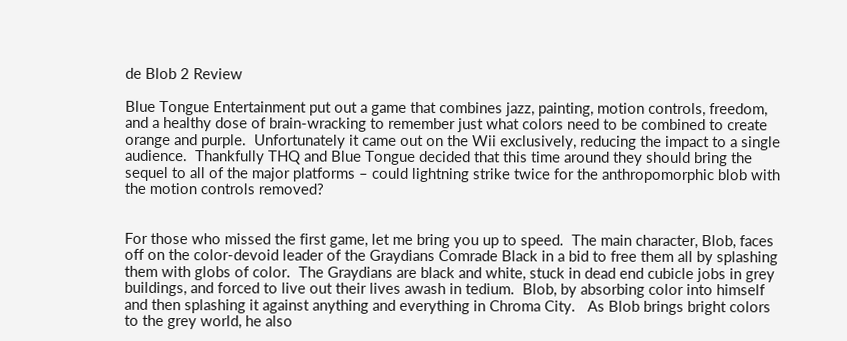de Blob 2 Review

Blue Tongue Entertainment put out a game that combines jazz, painting, motion controls, freedom, and a healthy dose of brain-wracking to remember just what colors need to be combined to create orange and purple.  Unfortunately it came out on the Wii exclusively, reducing the impact to a single audience.  Thankfully THQ and Blue Tongue decided that this time around they should bring the sequel to all of the major platforms – could lightning strike twice for the anthropomorphic blob with the motion controls removed?


For those who missed the first game, let me bring you up to speed.  The main character, Blob, faces off on the color-devoid leader of the Graydians Comrade Black in a bid to free them all by splashing them with globs of color.  The Graydians are black and white, stuck in dead end cubicle jobs in grey buildings, and forced to live out their lives awash in tedium.  Blob, by absorbing color into himself and then splashing it against anything and everything in Chroma City.   As Blob brings bright colors to the grey world, he also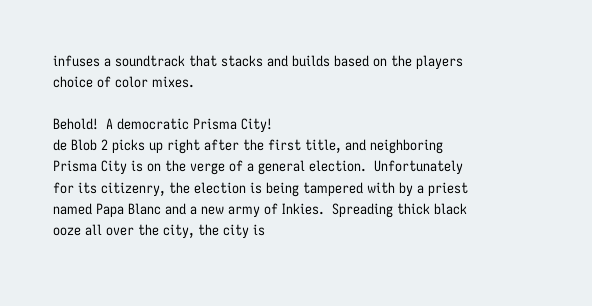infuses a soundtrack that stacks and builds based on the players choice of color mixes.

Behold!  A democratic Prisma City!
de Blob 2 picks up right after the first title, and neighboring Prisma City is on the verge of a general election.  Unfortunately for its citizenry, the election is being tampered with by a priest named Papa Blanc and a new army of Inkies.  Spreading thick black ooze all over the city, the city is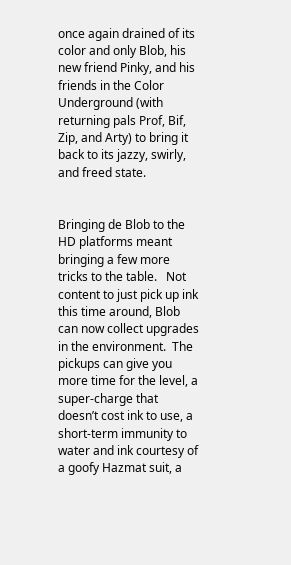once again drained of its color and only Blob, his new friend Pinky, and his friends in the Color Underground (with returning pals Prof, Bif, Zip, and Arty) to bring it back to its jazzy, swirly, and freed state.


Bringing de Blob to the HD platforms meant bringing a few more tricks to the table.   Not content to just pick up ink this time around, Blob can now collect upgrades in the environment.  The pickups can give you more time for the level, a super-charge that doesn’t cost ink to use, a short-term immunity to water and ink courtesy of a goofy Hazmat suit, a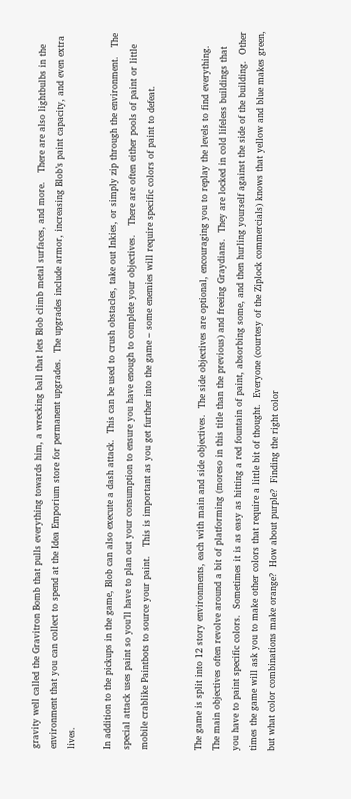gravity well called the Gravitron Bomb that pulls everything towards him, a wrecking ball that lets Blob climb metal surfaces, and more.   There are also lightbulbs in the environment that you can collect to spend at the Idea Emporium store for permanent upgrades.  The upgrades include armor, increasing Blob’s paint capacity, and even extra lives.

In addition to the pickups in the game, Blob can also execute a dash attack.  This can be used to crush obstacles, take out Inkies, or simply zip through the environment.   The special attack uses paint so you’ll have to plan out your consumption to ensure you have enough to complete your objectives.   There are often either pools of paint or little mobile crablike Paintbots to source your paint.   This is important as you get further into the game – some enemies will require specific colors of paint to defeat.


The game is split into 12 story environments, each with main and side objectives.  The side objectives are optional, encouraging you to replay the levels to find everything.  The main objectives often revolve around a bit of platforming (moreso in this title than the previous) and freeing Graydians.  They are locked in cold lifeless buildings that you have to paint specific colors.  Sometimes it is as easy as hitting a red fountain of paint, absorbing some, and then hurling yourself against the side of the building.  Other times the game will ask you to make other colors that require a little bit of thought.  Everyone (courtesy of the Ziplock commercials) knows that yellow and blue makes green, but what color combinations make orange?  How about purple?  Finding the right color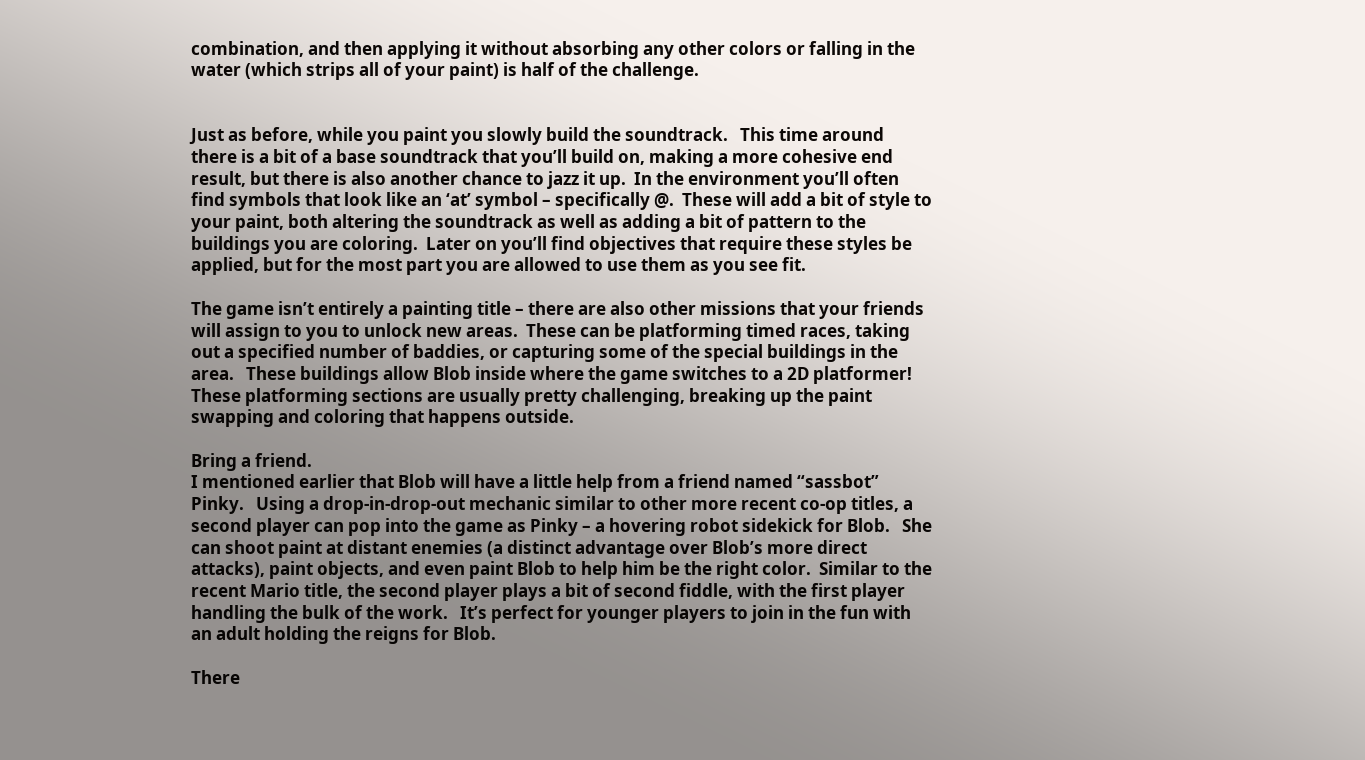combination, and then applying it without absorbing any other colors or falling in the water (which strips all of your paint) is half of the challenge.


Just as before, while you paint you slowly build the soundtrack.   This time around there is a bit of a base soundtrack that you’ll build on, making a more cohesive end result, but there is also another chance to jazz it up.  In the environment you’ll often find symbols that look like an ‘at’ symbol – specifically @.  These will add a bit of style to your paint, both altering the soundtrack as well as adding a bit of pattern to the buildings you are coloring.  Later on you’ll find objectives that require these styles be applied, but for the most part you are allowed to use them as you see fit.

The game isn’t entirely a painting title – there are also other missions that your friends will assign to you to unlock new areas.  These can be platforming timed races, taking out a specified number of baddies, or capturing some of the special buildings in the area.   These buildings allow Blob inside where the game switches to a 2D platformer!  These platforming sections are usually pretty challenging, breaking up the paint swapping and coloring that happens outside.

Bring a friend.
I mentioned earlier that Blob will have a little help from a friend named “sassbot” Pinky.   Using a drop-in-drop-out mechanic similar to other more recent co-op titles, a second player can pop into the game as Pinky – a hovering robot sidekick for Blob.   She can shoot paint at distant enemies (a distinct advantage over Blob’s more direct attacks), paint objects, and even paint Blob to help him be the right color.  Similar to the recent Mario title, the second player plays a bit of second fiddle, with the first player handling the bulk of the work.   It’s perfect for younger players to join in the fun with an adult holding the reigns for Blob.

There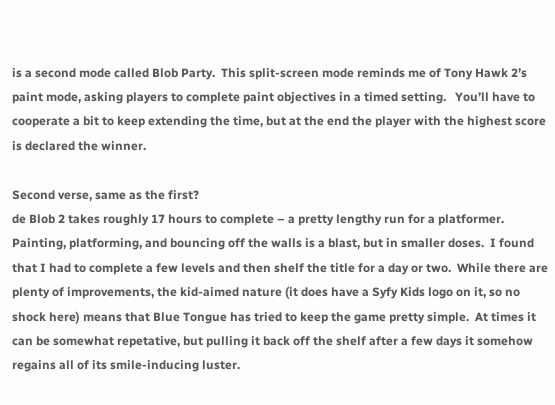is a second mode called Blob Party.  This split-screen mode reminds me of Tony Hawk 2’s paint mode, asking players to complete paint objectives in a timed setting.   You’ll have to cooperate a bit to keep extending the time, but at the end the player with the highest score is declared the winner.

Second verse, same as the first?
de Blob 2 takes roughly 17 hours to complete – a pretty lengthy run for a platformer.  Painting, platforming, and bouncing off the walls is a blast, but in smaller doses.  I found that I had to complete a few levels and then shelf the title for a day or two.  While there are plenty of improvements, the kid-aimed nature (it does have a Syfy Kids logo on it, so no shock here) means that Blue Tongue has tried to keep the game pretty simple.  At times it can be somewhat repetative, but pulling it back off the shelf after a few days it somehow regains all of its smile-inducing luster.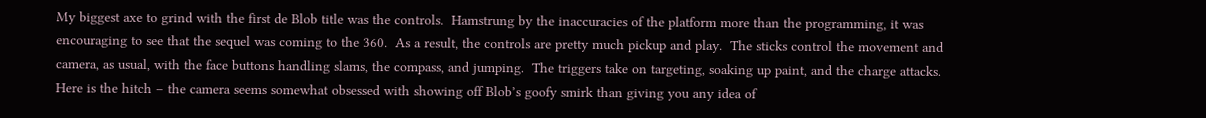My biggest axe to grind with the first de Blob title was the controls.  Hamstrung by the inaccuracies of the platform more than the programming, it was encouraging to see that the sequel was coming to the 360.  As a result, the controls are pretty much pickup and play.  The sticks control the movement and camera, as usual, with the face buttons handling slams, the compass, and jumping.  The triggers take on targeting, soaking up paint, and the charge attacks.   Here is the hitch – the camera seems somewhat obsessed with showing off Blob’s goofy smirk than giving you any idea of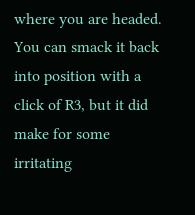where you are headed.  You can smack it back into position with a click of R3, but it did make for some irritating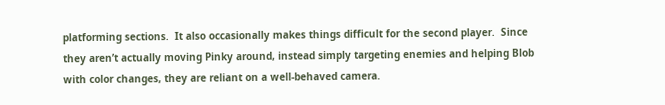platforming sections.  It also occasionally makes things difficult for the second player.  Since they aren’t actually moving Pinky around, instead simply targeting enemies and helping Blob with color changes, they are reliant on a well-behaved camera.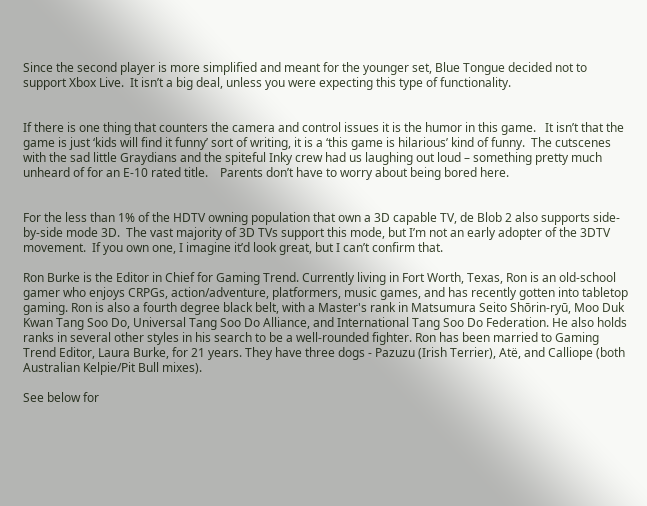Since the second player is more simplified and meant for the younger set, Blue Tongue decided not to support Xbox Live.  It isn’t a big deal, unless you were expecting this type of functionality.


If there is one thing that counters the camera and control issues it is the humor in this game.   It isn’t that the game is just ‘kids will find it funny’ sort of writing, it is a ‘this game is hilarious’ kind of funny.  The cutscenes with the sad little Graydians and the spiteful Inky crew had us laughing out loud – something pretty much unheard of for an E-10 rated title.    Parents don’t have to worry about being bored here.


For the less than 1% of the HDTV owning population that own a 3D capable TV, de Blob 2 also supports side-by-side mode 3D.  The vast majority of 3D TVs support this mode, but I’m not an early adopter of the 3DTV movement.  If you own one, I imagine it’d look great, but I can’t confirm that.

Ron Burke is the Editor in Chief for Gaming Trend. Currently living in Fort Worth, Texas, Ron is an old-school gamer who enjoys CRPGs, action/adventure, platformers, music games, and has recently gotten into tabletop gaming. Ron is also a fourth degree black belt, with a Master's rank in Matsumura Seito Shōrin-ryū, Moo Duk Kwan Tang Soo Do, Universal Tang Soo Do Alliance, and International Tang Soo Do Federation. He also holds ranks in several other styles in his search to be a well-rounded fighter. Ron has been married to Gaming Trend Editor, Laura Burke, for 21 years. They have three dogs - Pazuzu (Irish Terrier), Atë, and Calliope (both Australian Kelpie/Pit Bull mixes).

See below for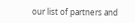our list of partners and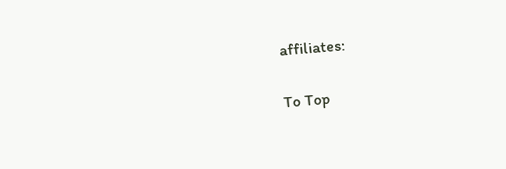affiliates:


To Top